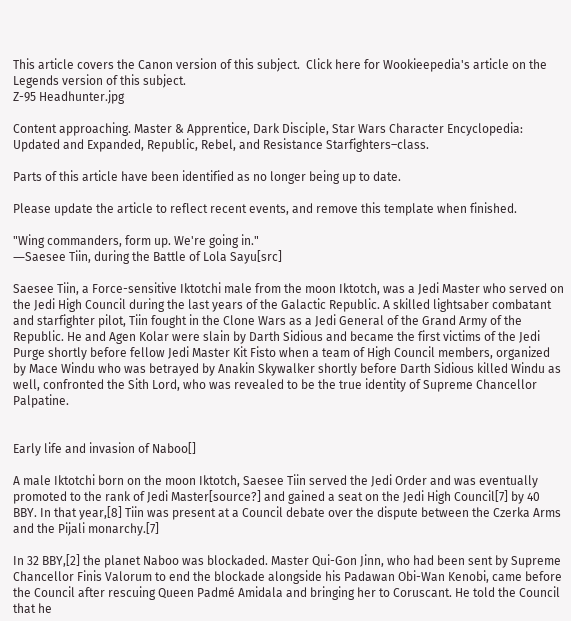This article covers the Canon version of this subject.  Click here for Wookieepedia's article on the Legends version of this subject.
Z-95 Headhunter.jpg

Content approaching. Master & Apprentice, Dark Disciple, Star Wars Character Encyclopedia: Updated and Expanded, Republic, Rebel, and Resistance Starfighters–class.

Parts of this article have been identified as no longer being up to date.

Please update the article to reflect recent events, and remove this template when finished.

"Wing commanders, form up. We're going in."
―Saesee Tiin, during the Battle of Lola Sayu[src]

Saesee Tiin, a Force-sensitive Iktotchi male from the moon Iktotch, was a Jedi Master who served on the Jedi High Council during the last years of the Galactic Republic. A skilled lightsaber combatant and starfighter pilot, Tiin fought in the Clone Wars as a Jedi General of the Grand Army of the Republic. He and Agen Kolar were slain by Darth Sidious and became the first victims of the Jedi Purge shortly before fellow Jedi Master Kit Fisto when a team of High Council members, organized by Mace Windu who was betrayed by Anakin Skywalker shortly before Darth Sidious killed Windu as well, confronted the Sith Lord, who was revealed to be the true identity of Supreme Chancellor Palpatine.


Early life and invasion of Naboo[]

A male Iktotchi born on the moon Iktotch, Saesee Tiin served the Jedi Order and was eventually promoted to the rank of Jedi Master[source?] and gained a seat on the Jedi High Council[7] by 40 BBY. In that year,[8] Tiin was present at a Council debate over the dispute between the Czerka Arms and the Pijali monarchy.[7]

In 32 BBY,[2] the planet Naboo was blockaded. Master Qui-Gon Jinn, who had been sent by Supreme Chancellor Finis Valorum to end the blockade alongside his Padawan Obi-Wan Kenobi, came before the Council after rescuing Queen Padmé Amidala and bringing her to Coruscant. He told the Council that he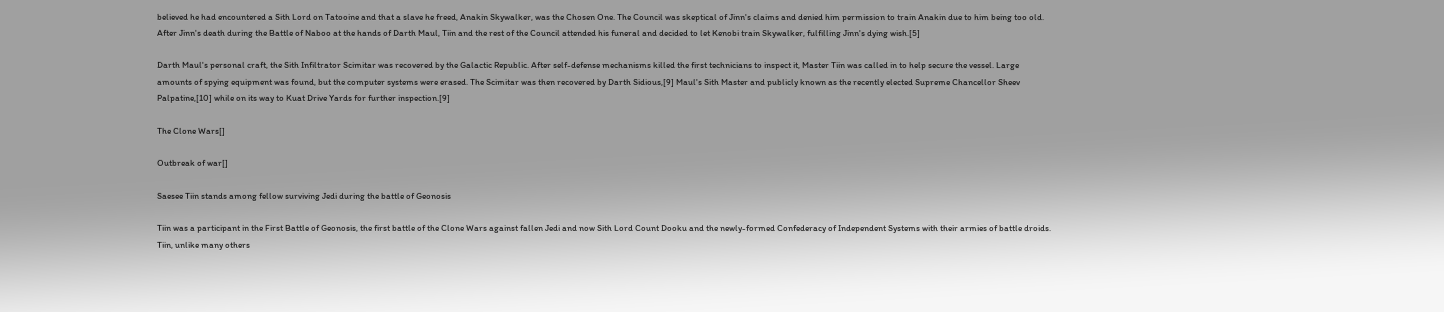believed he had encountered a Sith Lord on Tatooine and that a slave he freed, Anakin Skywalker, was the Chosen One. The Council was skeptical of Jinn's claims and denied him permission to train Anakin due to him being too old. After Jinn's death during the Battle of Naboo at the hands of Darth Maul, Tiin and the rest of the Council attended his funeral and decided to let Kenobi train Skywalker, fulfilling Jinn's dying wish.[5]

Darth Maul's personal craft, the Sith Infiltrator Scimitar was recovered by the Galactic Republic. After self-defense mechanisms killed the first technicians to inspect it, Master Tiin was called in to help secure the vessel. Large amounts of spying equipment was found, but the computer systems were erased. The Scimitar was then recovered by Darth Sidious,[9] Maul's Sith Master and publicly known as the recently elected Supreme Chancellor Sheev Palpatine,[10] while on its way to Kuat Drive Yards for further inspection.[9]

The Clone Wars[]

Outbreak of war[]

Saesee Tiin stands among fellow surviving Jedi during the battle of Geonosis

Tiin was a participant in the First Battle of Geonosis, the first battle of the Clone Wars against fallen Jedi and now Sith Lord Count Dooku and the newly-formed Confederacy of Independent Systems with their armies of battle droids. Tiin, unlike many others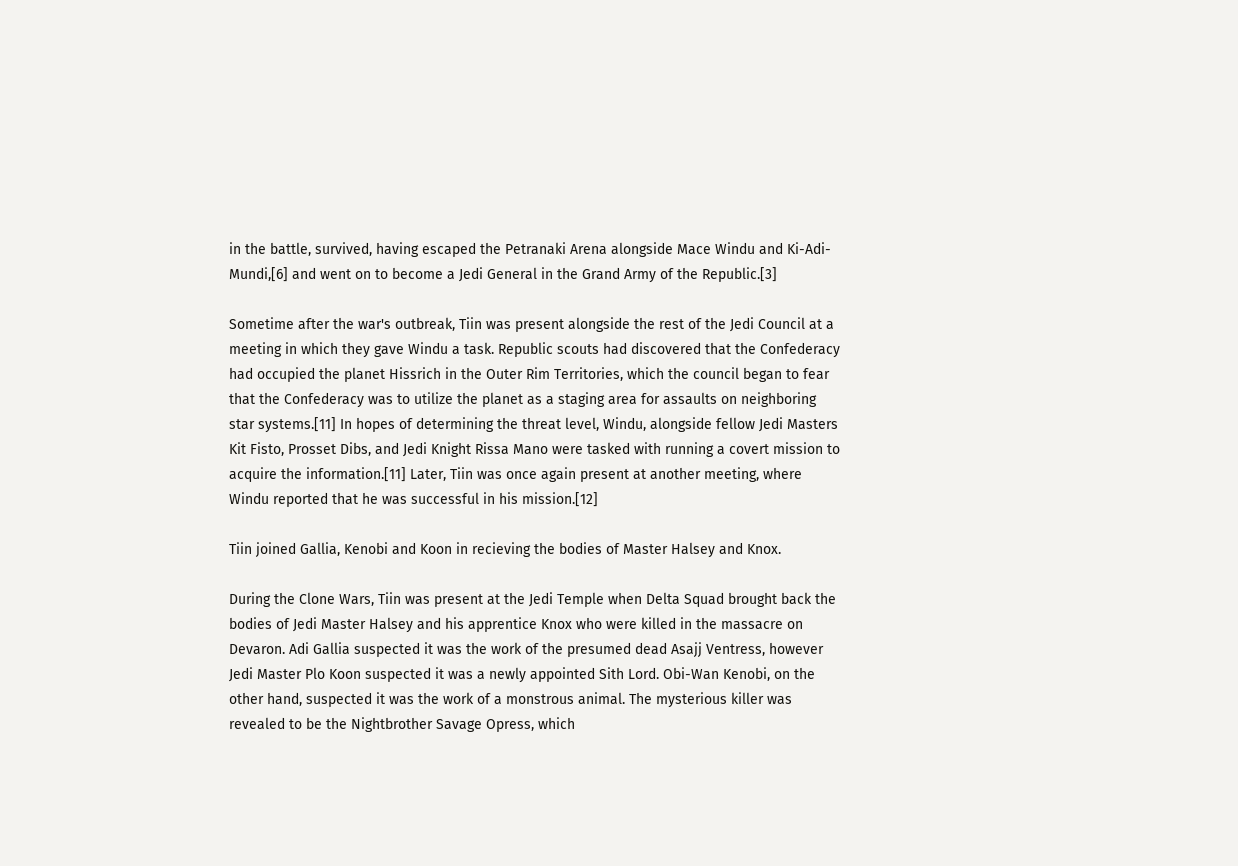in the battle, survived, having escaped the Petranaki Arena alongside Mace Windu and Ki-Adi-Mundi,[6] and went on to become a Jedi General in the Grand Army of the Republic.[3]

Sometime after the war's outbreak, Tiin was present alongside the rest of the Jedi Council at a meeting in which they gave Windu a task. Republic scouts had discovered that the Confederacy had occupied the planet Hissrich in the Outer Rim Territories, which the council began to fear that the Confederacy was to utilize the planet as a staging area for assaults on neighboring star systems.[11] In hopes of determining the threat level, Windu, alongside fellow Jedi Masters Kit Fisto, Prosset Dibs, and Jedi Knight Rissa Mano were tasked with running a covert mission to acquire the information.[11] Later, Tiin was once again present at another meeting, where Windu reported that he was successful in his mission.[12]

Tiin joined Gallia, Kenobi and Koon in recieving the bodies of Master Halsey and Knox.

During the Clone Wars, Tiin was present at the Jedi Temple when Delta Squad brought back the bodies of Jedi Master Halsey and his apprentice Knox who were killed in the massacre on Devaron. Adi Gallia suspected it was the work of the presumed dead Asajj Ventress, however Jedi Master Plo Koon suspected it was a newly appointed Sith Lord. Obi-Wan Kenobi, on the other hand, suspected it was the work of a monstrous animal. The mysterious killer was revealed to be the Nightbrother Savage Opress, which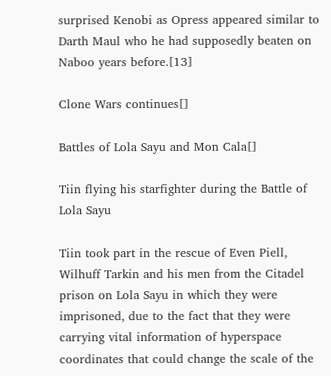surprised Kenobi as Opress appeared similar to Darth Maul who he had supposedly beaten on Naboo years before.[13]

Clone Wars continues[]

Battles of Lola Sayu and Mon Cala[]

Tiin flying his starfighter during the Battle of Lola Sayu

Tiin took part in the rescue of Even Piell, Wilhuff Tarkin and his men from the Citadel prison on Lola Sayu in which they were imprisoned, due to the fact that they were carrying vital information of hyperspace coordinates that could change the scale of the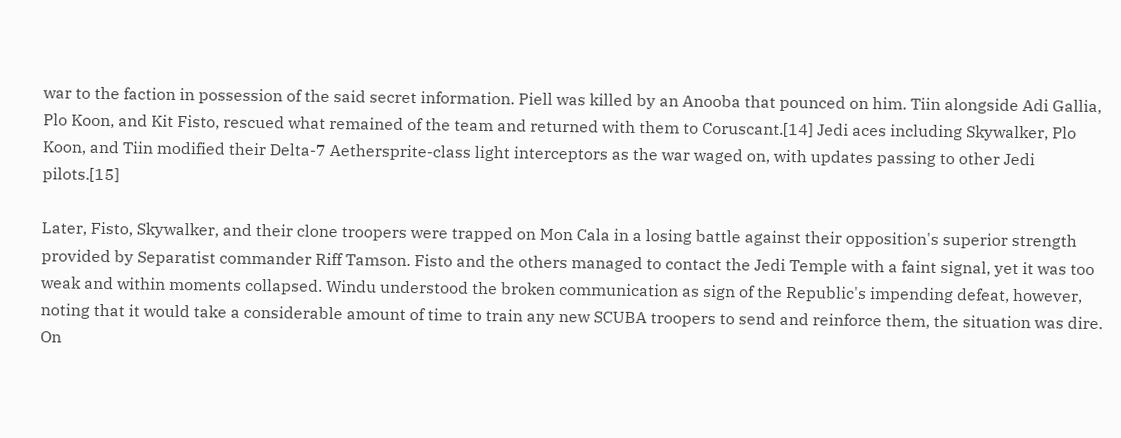war to the faction in possession of the said secret information. Piell was killed by an Anooba that pounced on him. Tiin alongside Adi Gallia, Plo Koon, and Kit Fisto, rescued what remained of the team and returned with them to Coruscant.[14] Jedi aces including Skywalker, Plo Koon, and Tiin modified their Delta-7 Aethersprite-class light interceptors as the war waged on, with updates passing to other Jedi pilots.[15]

Later, Fisto, Skywalker, and their clone troopers were trapped on Mon Cala in a losing battle against their opposition's superior strength provided by Separatist commander Riff Tamson. Fisto and the others managed to contact the Jedi Temple with a faint signal, yet it was too weak and within moments collapsed. Windu understood the broken communication as sign of the Republic's impending defeat, however, noting that it would take a considerable amount of time to train any new SCUBA troopers to send and reinforce them, the situation was dire. On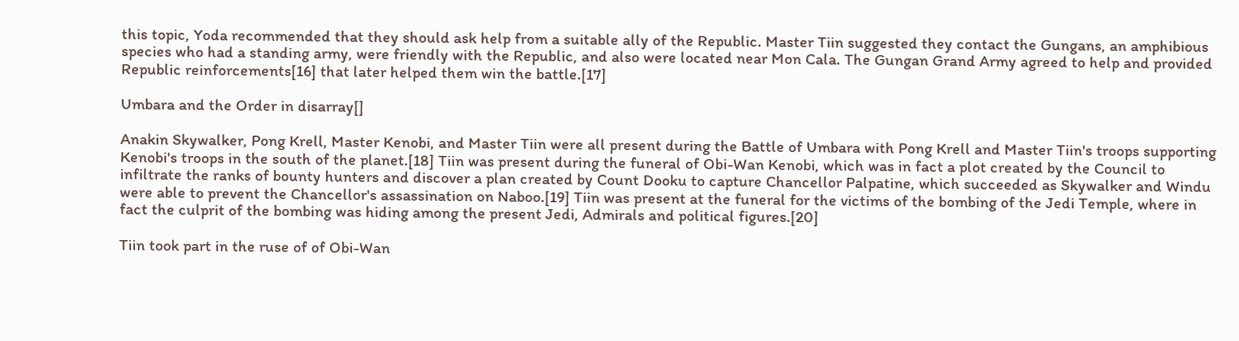this topic, Yoda recommended that they should ask help from a suitable ally of the Republic. Master Tiin suggested they contact the Gungans, an amphibious species who had a standing army, were friendly with the Republic, and also were located near Mon Cala. The Gungan Grand Army agreed to help and provided Republic reinforcements[16] that later helped them win the battle.[17]

Umbara and the Order in disarray[]

Anakin Skywalker, Pong Krell, Master Kenobi, and Master Tiin were all present during the Battle of Umbara with Pong Krell and Master Tiin's troops supporting Kenobi's troops in the south of the planet.[18] Tiin was present during the funeral of Obi-Wan Kenobi, which was in fact a plot created by the Council to infiltrate the ranks of bounty hunters and discover a plan created by Count Dooku to capture Chancellor Palpatine, which succeeded as Skywalker and Windu were able to prevent the Chancellor's assassination on Naboo.[19] Tiin was present at the funeral for the victims of the bombing of the Jedi Temple, where in fact the culprit of the bombing was hiding among the present Jedi, Admirals and political figures.[20]

Tiin took part in the ruse of of Obi-Wan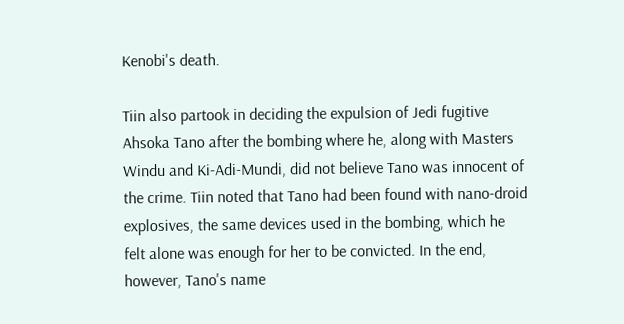Kenobi's death.

Tiin also partook in deciding the expulsion of Jedi fugitive Ahsoka Tano after the bombing where he, along with Masters Windu and Ki-Adi-Mundi, did not believe Tano was innocent of the crime. Tiin noted that Tano had been found with nano-droid explosives, the same devices used in the bombing, which he felt alone was enough for her to be convicted. In the end, however, Tano's name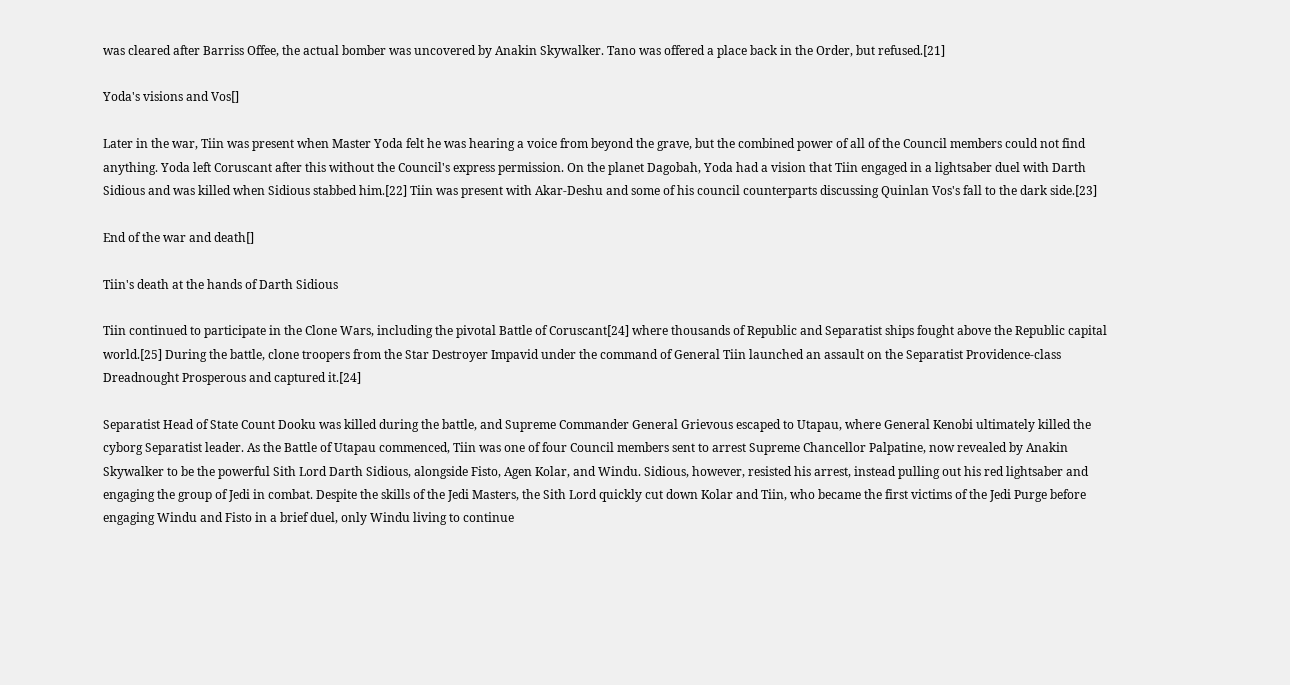was cleared after Barriss Offee, the actual bomber was uncovered by Anakin Skywalker. Tano was offered a place back in the Order, but refused.[21]

Yoda's visions and Vos[]

Later in the war, Tiin was present when Master Yoda felt he was hearing a voice from beyond the grave, but the combined power of all of the Council members could not find anything. Yoda left Coruscant after this without the Council's express permission. On the planet Dagobah, Yoda had a vision that Tiin engaged in a lightsaber duel with Darth Sidious and was killed when Sidious stabbed him.[22] Tiin was present with Akar-Deshu and some of his council counterparts discussing Quinlan Vos's fall to the dark side.[23]

End of the war and death[]

Tiin's death at the hands of Darth Sidious

Tiin continued to participate in the Clone Wars, including the pivotal Battle of Coruscant[24] where thousands of Republic and Separatist ships fought above the Republic capital world.[25] During the battle, clone troopers from the Star Destroyer Impavid under the command of General Tiin launched an assault on the Separatist Providence-class Dreadnought Prosperous and captured it.[24]

Separatist Head of State Count Dooku was killed during the battle, and Supreme Commander General Grievous escaped to Utapau, where General Kenobi ultimately killed the cyborg Separatist leader. As the Battle of Utapau commenced, Tiin was one of four Council members sent to arrest Supreme Chancellor Palpatine, now revealed by Anakin Skywalker to be the powerful Sith Lord Darth Sidious, alongside Fisto, Agen Kolar, and Windu. Sidious, however, resisted his arrest, instead pulling out his red lightsaber and engaging the group of Jedi in combat. Despite the skills of the Jedi Masters, the Sith Lord quickly cut down Kolar and Tiin, who became the first victims of the Jedi Purge before engaging Windu and Fisto in a brief duel, only Windu living to continue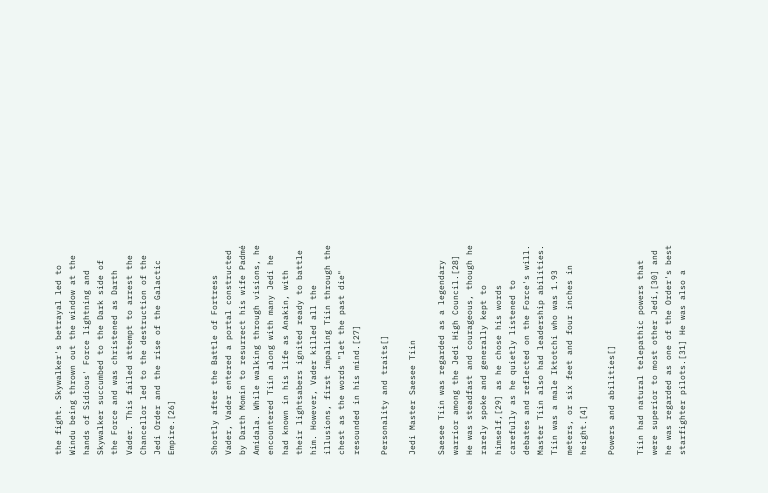the fight. Skywalker's betrayal led to Windu being thrown out the window at the hands of Sidious' Force lightning and Skywalker succumbed to the Dark side of the Force and was christened as Darth Vader. This failed attempt to arrest the Chancellor led to the destruction of the Jedi Order and the rise of the Galactic Empire.[26]


Shortly after the Battle of Fortress Vader, Vader entered a portal constructed by Darth Momin to resurrect his wife Padmé Amidala. While walking through visions, he encountered Tiin along with many Jedi he had known in his life as Anakin, with their lightsabers ignited ready to battle him. However, Vader killed all the illusions, first impaling Tiin through the chest as the words "let the past die" resounded in his mind.[27]

Personality and traits[]

Jedi Master Saesee Tiin

Saesee Tiin was regarded as a legendary warrior among the Jedi High Council.[28] He was steadfast and courageous, though he rarely spoke and generally kept to himself,[29] as he chose his words carefully as he quietly listened to debates and reflected on the Force's will. Master Tiin also had leadership abilities. Tiin was a male Iktotchi who was 1.93 meters, or six feet and four inches in height.[4]

Powers and abilities[]

Tiin had natural telepathic powers that were superior to most other Jedi,[30] and he was regarded as one of the Order's best starfighter pilots.[31] He was also a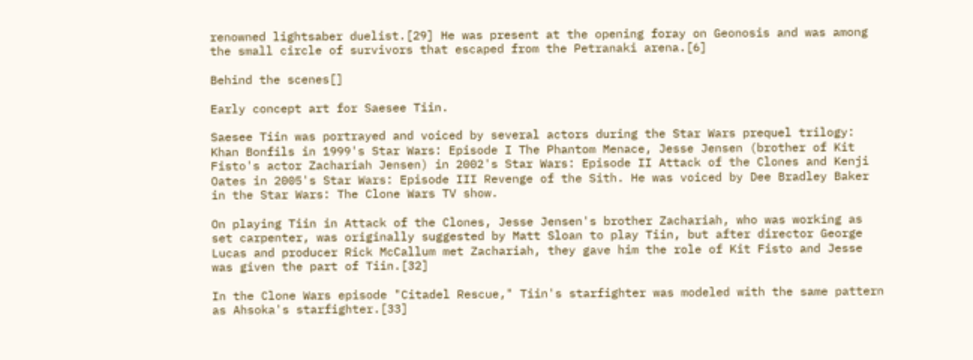renowned lightsaber duelist.[29] He was present at the opening foray on Geonosis and was among the small circle of survivors that escaped from the Petranaki arena.[6]

Behind the scenes[]

Early concept art for Saesee Tiin.

Saesee Tiin was portrayed and voiced by several actors during the Star Wars prequel trilogy: Khan Bonfils in 1999's Star Wars: Episode I The Phantom Menace, Jesse Jensen (brother of Kit Fisto's actor Zachariah Jensen) in 2002's Star Wars: Episode II Attack of the Clones and Kenji Oates in 2005's Star Wars: Episode III Revenge of the Sith. He was voiced by Dee Bradley Baker in the Star Wars: The Clone Wars TV show.

On playing Tiin in Attack of the Clones, Jesse Jensen's brother Zachariah, who was working as set carpenter, was originally suggested by Matt Sloan to play Tiin, but after director George Lucas and producer Rick McCallum met Zachariah, they gave him the role of Kit Fisto and Jesse was given the part of Tiin.[32]

In the Clone Wars episode "Citadel Rescue," Tiin's starfighter was modeled with the same pattern as Ahsoka's starfighter.[33]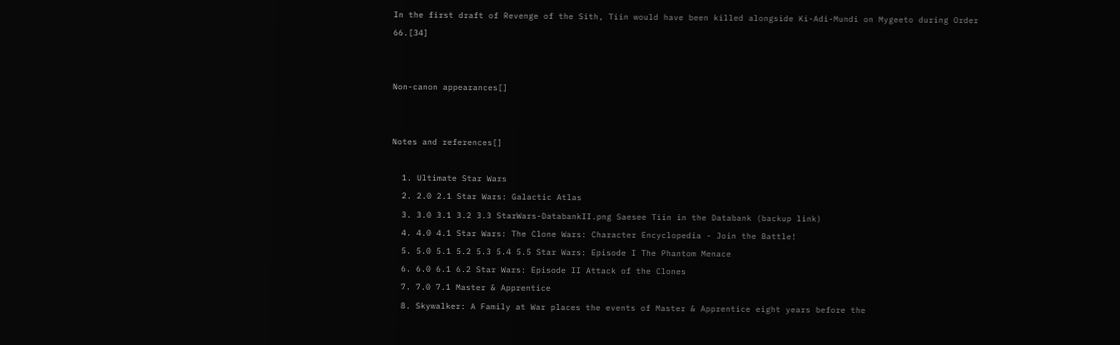In the first draft of Revenge of the Sith, Tiin would have been killed alongside Ki-Adi-Mundi on Mygeeto during Order 66.[34]


Non-canon appearances[]


Notes and references[]

  1. Ultimate Star Wars
  2. 2.0 2.1 Star Wars: Galactic Atlas
  3. 3.0 3.1 3.2 3.3 StarWars-DatabankII.png Saesee Tiin in the Databank (backup link)
  4. 4.0 4.1 Star Wars: The Clone Wars: Character Encyclopedia - Join the Battle!
  5. 5.0 5.1 5.2 5.3 5.4 5.5 Star Wars: Episode I The Phantom Menace
  6. 6.0 6.1 6.2 Star Wars: Episode II Attack of the Clones
  7. 7.0 7.1 Master & Apprentice
  8. Skywalker: A Family at War places the events of Master & Apprentice eight years before the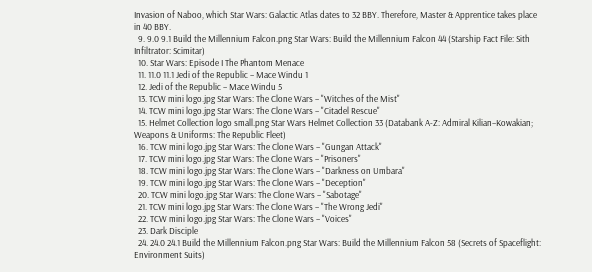Invasion of Naboo, which Star Wars: Galactic Atlas dates to 32 BBY. Therefore, Master & Apprentice takes place in 40 BBY.
  9. 9.0 9.1 Build the Millennium Falcon.png Star Wars: Build the Millennium Falcon 44 (Starship Fact File: Sith Infiltrator: Scimitar)
  10. Star Wars: Episode I The Phantom Menace
  11. 11.0 11.1 Jedi of the Republic – Mace Windu 1
  12. Jedi of the Republic – Mace Windu 5
  13. TCW mini logo.jpg Star Wars: The Clone Wars – "Witches of the Mist"
  14. TCW mini logo.jpg Star Wars: The Clone Wars – "Citadel Rescue"
  15. Helmet Collection logo small.png Star Wars Helmet Collection 33 (Databank A-Z: Admiral Kilian–Kowakian; Weapons & Uniforms: The Republic Fleet)
  16. TCW mini logo.jpg Star Wars: The Clone Wars – "Gungan Attack"
  17. TCW mini logo.jpg Star Wars: The Clone Wars – "Prisoners"
  18. TCW mini logo.jpg Star Wars: The Clone Wars – "Darkness on Umbara"
  19. TCW mini logo.jpg Star Wars: The Clone Wars – "Deception"
  20. TCW mini logo.jpg Star Wars: The Clone Wars – "Sabotage"
  21. TCW mini logo.jpg Star Wars: The Clone Wars – "The Wrong Jedi"
  22. TCW mini logo.jpg Star Wars: The Clone Wars – "Voices"
  23. Dark Disciple
  24. 24.0 24.1 Build the Millennium Falcon.png Star Wars: Build the Millennium Falcon 58 (Secrets of Spaceflight: Environment Suits)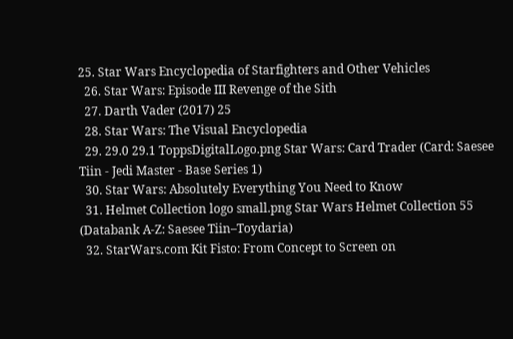25. Star Wars Encyclopedia of Starfighters and Other Vehicles
  26. Star Wars: Episode III Revenge of the Sith
  27. Darth Vader (2017) 25
  28. Star Wars: The Visual Encyclopedia
  29. 29.0 29.1 ToppsDigitalLogo.png Star Wars: Card Trader (Card: Saesee Tiin - Jedi Master - Base Series 1)
  30. Star Wars: Absolutely Everything You Need to Know
  31. Helmet Collection logo small.png Star Wars Helmet Collection 55 (Databank A-Z: Saesee Tiin–Toydaria)
  32. StarWars.com Kit Fisto: From Concept to Screen on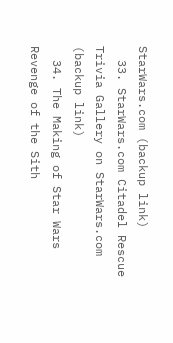StarWars.com (backup link)
  33. StarWars.com Citadel Rescue Trivia Gallery on StarWars.com (backup link)
  34. The Making of Star Wars Revenge of the Sith